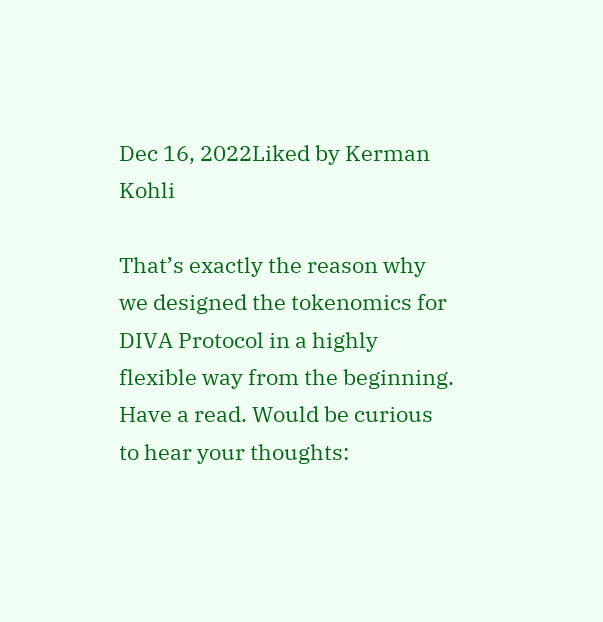Dec 16, 2022Liked by Kerman Kohli

That’s exactly the reason why we designed the tokenomics for DIVA Protocol in a highly flexible way from the beginning. Have a read. Would be curious to hear your thoughts: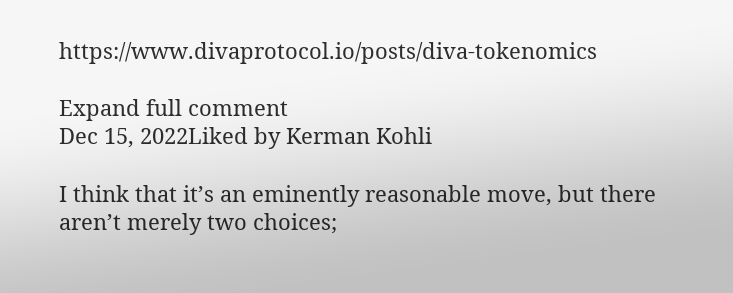https://www.divaprotocol.io/posts/diva-tokenomics

Expand full comment
Dec 15, 2022Liked by Kerman Kohli

I think that it’s an eminently reasonable move, but there aren’t merely two choices;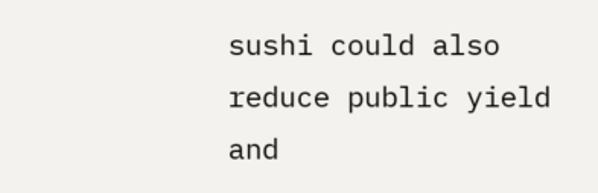sushi could also reduce public yield and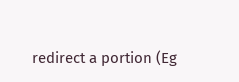redirect a portion (Eg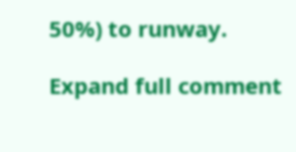50%) to runway.

Expand full comment